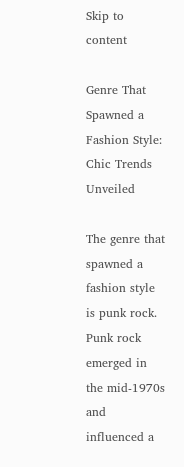Skip to content

Genre That Spawned a Fashion Style: Chic Trends Unveiled

The genre that spawned a fashion style is punk rock. Punk rock emerged in the mid-1970s and influenced a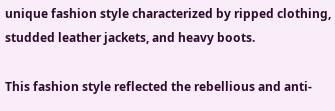unique fashion style characterized by ripped clothing, studded leather jackets, and heavy boots.

This fashion style reflected the rebellious and anti-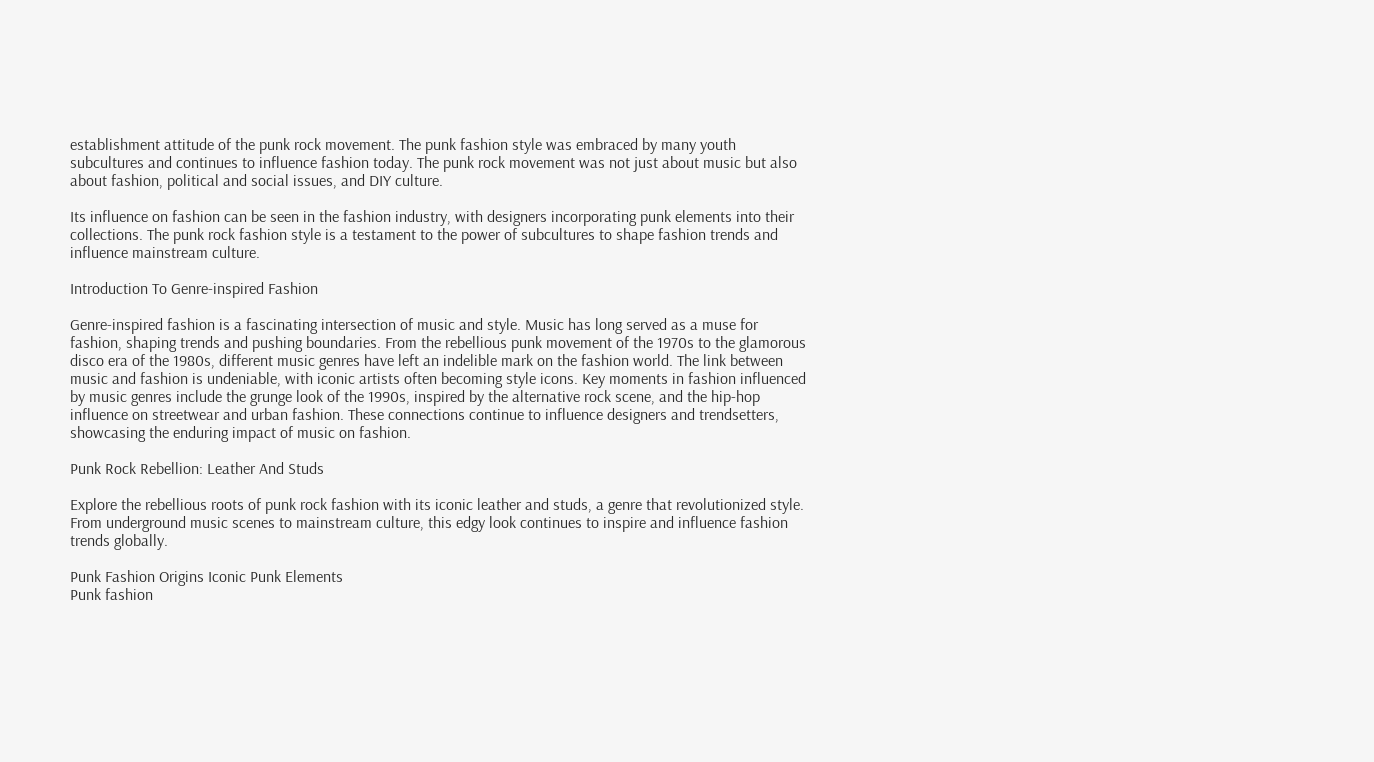establishment attitude of the punk rock movement. The punk fashion style was embraced by many youth subcultures and continues to influence fashion today. The punk rock movement was not just about music but also about fashion, political and social issues, and DIY culture.

Its influence on fashion can be seen in the fashion industry, with designers incorporating punk elements into their collections. The punk rock fashion style is a testament to the power of subcultures to shape fashion trends and influence mainstream culture.

Introduction To Genre-inspired Fashion

Genre-inspired fashion is a fascinating intersection of music and style. Music has long served as a muse for fashion, shaping trends and pushing boundaries. From the rebellious punk movement of the 1970s to the glamorous disco era of the 1980s, different music genres have left an indelible mark on the fashion world. The link between music and fashion is undeniable, with iconic artists often becoming style icons. Key moments in fashion influenced by music genres include the grunge look of the 1990s, inspired by the alternative rock scene, and the hip-hop influence on streetwear and urban fashion. These connections continue to influence designers and trendsetters, showcasing the enduring impact of music on fashion.

Punk Rock Rebellion: Leather And Studs

Explore the rebellious roots of punk rock fashion with its iconic leather and studs, a genre that revolutionized style. From underground music scenes to mainstream culture, this edgy look continues to inspire and influence fashion trends globally.

Punk Fashion Origins Iconic Punk Elements
Punk fashion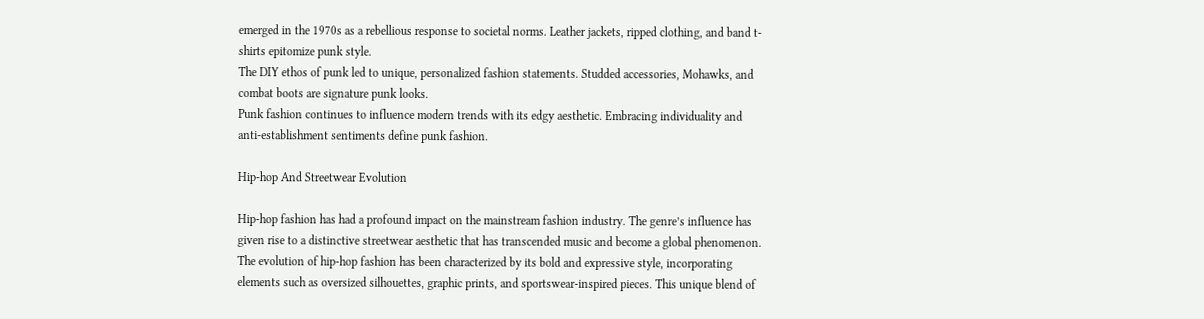emerged in the 1970s as a rebellious response to societal norms. Leather jackets, ripped clothing, and band t-shirts epitomize punk style.
The DIY ethos of punk led to unique, personalized fashion statements. Studded accessories, Mohawks, and combat boots are signature punk looks.
Punk fashion continues to influence modern trends with its edgy aesthetic. Embracing individuality and anti-establishment sentiments define punk fashion.

Hip-hop And Streetwear Evolution

Hip-hop fashion has had a profound impact on the mainstream fashion industry. The genre’s influence has given rise to a distinctive streetwear aesthetic that has transcended music and become a global phenomenon. The evolution of hip-hop fashion has been characterized by its bold and expressive style, incorporating elements such as oversized silhouettes, graphic prints, and sportswear-inspired pieces. This unique blend of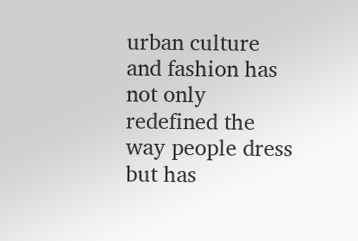urban culture and fashion has not only redefined the way people dress but has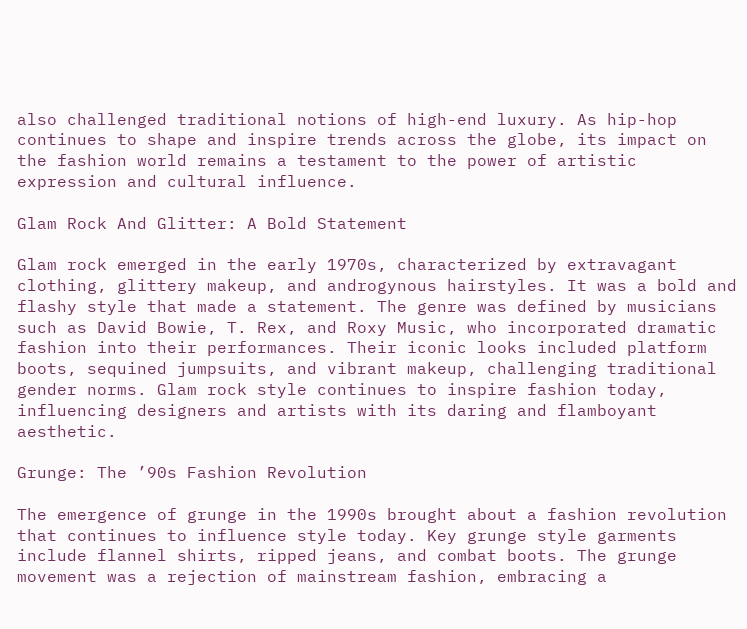also challenged traditional notions of high-end luxury. As hip-hop continues to shape and inspire trends across the globe, its impact on the fashion world remains a testament to the power of artistic expression and cultural influence.

Glam Rock And Glitter: A Bold Statement

Glam rock emerged in the early 1970s, characterized by extravagant clothing, glittery makeup, and androgynous hairstyles. It was a bold and flashy style that made a statement. The genre was defined by musicians such as David Bowie, T. Rex, and Roxy Music, who incorporated dramatic fashion into their performances. Their iconic looks included platform boots, sequined jumpsuits, and vibrant makeup, challenging traditional gender norms. Glam rock style continues to inspire fashion today, influencing designers and artists with its daring and flamboyant aesthetic.

Grunge: The ’90s Fashion Revolution

The emergence of grunge in the 1990s brought about a fashion revolution that continues to influence style today. Key grunge style garments include flannel shirts, ripped jeans, and combat boots. The grunge movement was a rejection of mainstream fashion, embracing a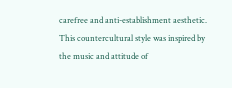carefree and anti-establishment aesthetic. This countercultural style was inspired by the music and attitude of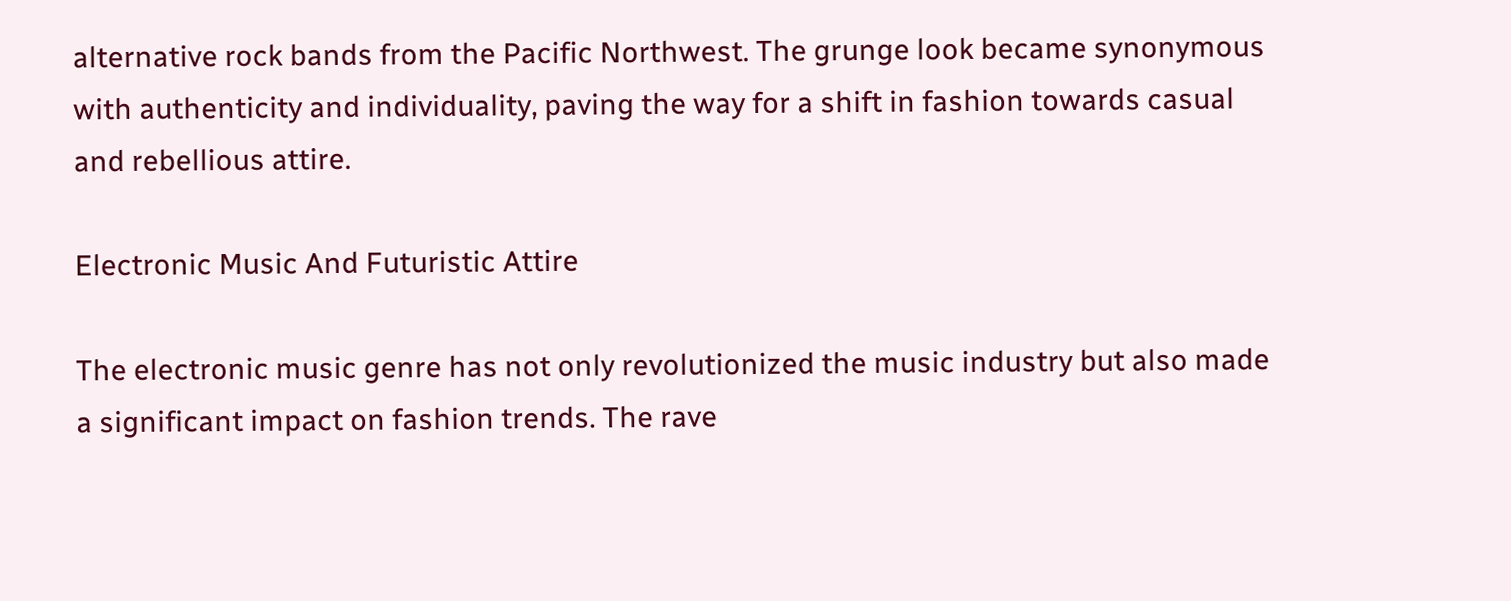alternative rock bands from the Pacific Northwest. The grunge look became synonymous with authenticity and individuality, paving the way for a shift in fashion towards casual and rebellious attire.

Electronic Music And Futuristic Attire

The electronic music genre has not only revolutionized the music industry but also made a significant impact on fashion trends. The rave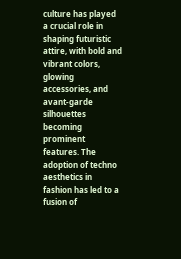culture has played a crucial role in shaping futuristic attire, with bold and vibrant colors, glowing accessories, and avant-garde silhouettes becoming prominent features. The adoption of techno aesthetics in fashion has led to a fusion of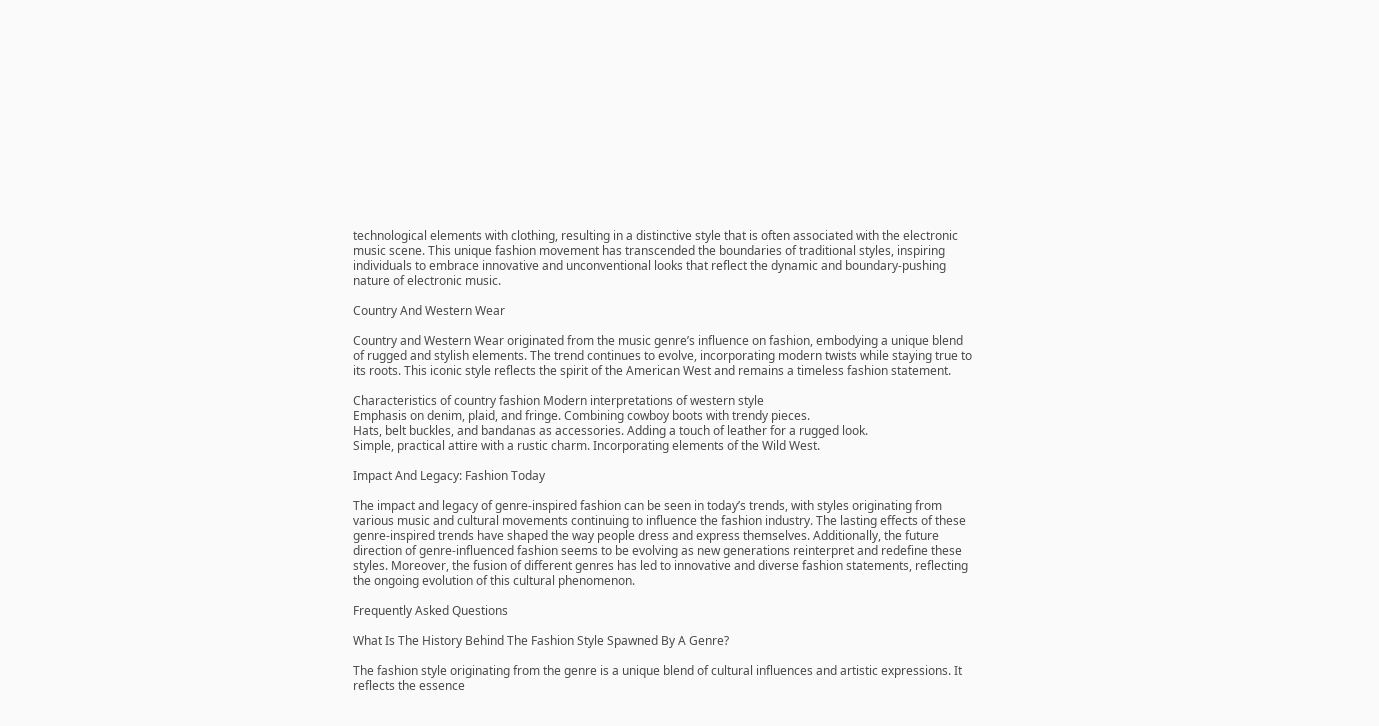technological elements with clothing, resulting in a distinctive style that is often associated with the electronic music scene. This unique fashion movement has transcended the boundaries of traditional styles, inspiring individuals to embrace innovative and unconventional looks that reflect the dynamic and boundary-pushing nature of electronic music.

Country And Western Wear

Country and Western Wear originated from the music genre’s influence on fashion, embodying a unique blend of rugged and stylish elements. The trend continues to evolve, incorporating modern twists while staying true to its roots. This iconic style reflects the spirit of the American West and remains a timeless fashion statement.

Characteristics of country fashion Modern interpretations of western style
Emphasis on denim, plaid, and fringe. Combining cowboy boots with trendy pieces.
Hats, belt buckles, and bandanas as accessories. Adding a touch of leather for a rugged look.
Simple, practical attire with a rustic charm. Incorporating elements of the Wild West.

Impact And Legacy: Fashion Today

The impact and legacy of genre-inspired fashion can be seen in today’s trends, with styles originating from various music and cultural movements continuing to influence the fashion industry. The lasting effects of these genre-inspired trends have shaped the way people dress and express themselves. Additionally, the future direction of genre-influenced fashion seems to be evolving as new generations reinterpret and redefine these styles. Moreover, the fusion of different genres has led to innovative and diverse fashion statements, reflecting the ongoing evolution of this cultural phenomenon.

Frequently Asked Questions

What Is The History Behind The Fashion Style Spawned By A Genre?

The fashion style originating from the genre is a unique blend of cultural influences and artistic expressions. It reflects the essence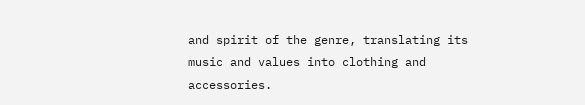and spirit of the genre, translating its music and values into clothing and accessories.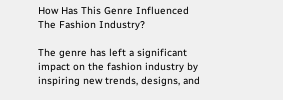How Has This Genre Influenced The Fashion Industry?

The genre has left a significant impact on the fashion industry by inspiring new trends, designs, and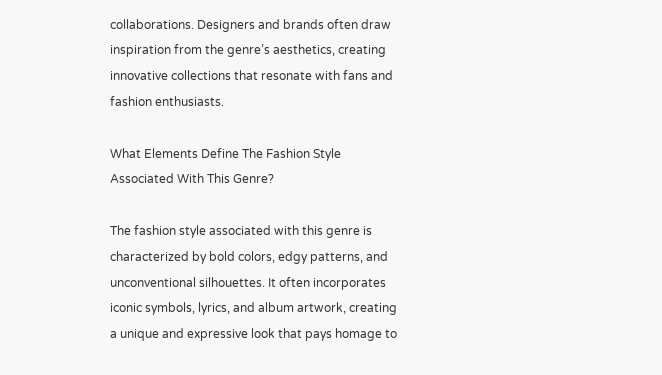collaborations. Designers and brands often draw inspiration from the genre’s aesthetics, creating innovative collections that resonate with fans and fashion enthusiasts.

What Elements Define The Fashion Style Associated With This Genre?

The fashion style associated with this genre is characterized by bold colors, edgy patterns, and unconventional silhouettes. It often incorporates iconic symbols, lyrics, and album artwork, creating a unique and expressive look that pays homage to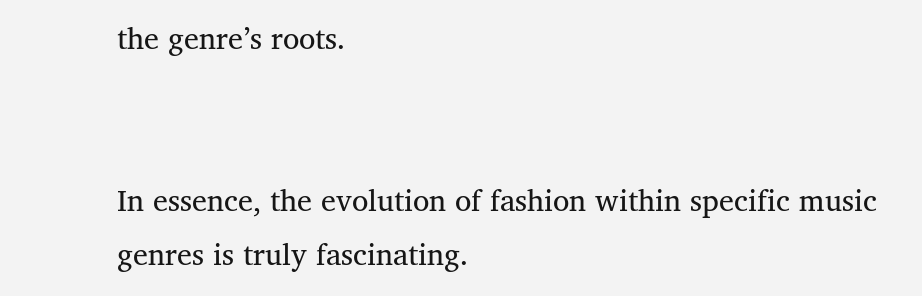the genre’s roots.


In essence, the evolution of fashion within specific music genres is truly fascinating.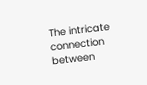The intricate connection between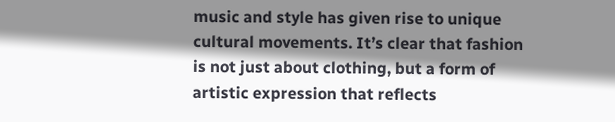music and style has given rise to unique cultural movements. It’s clear that fashion is not just about clothing, but a form of artistic expression that reflects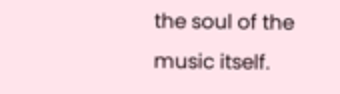the soul of the music itself.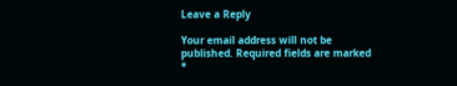Leave a Reply

Your email address will not be published. Required fields are marked *